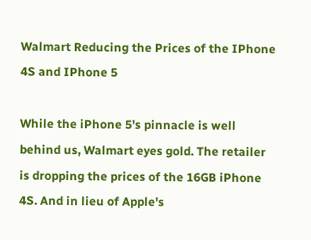Walmart Reducing the Prices of the IPhone 4S and IPhone 5

While the iPhone 5's pinnacle is well behind us, Walmart eyes gold. The retailer is dropping the prices of the 16GB iPhone 4S. And in lieu of Apple's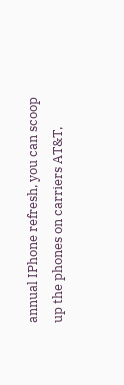annual IPhone refresh, you can scoop up the phones on carriers AT&T,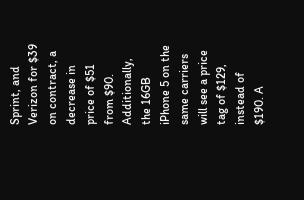Sprint, and Verizon for $39 on contract, a decrease in price of $51 from $90. Additionally, the 16GB iPhone 5 on the same carriers will see a price tag of $129, instead of $190. A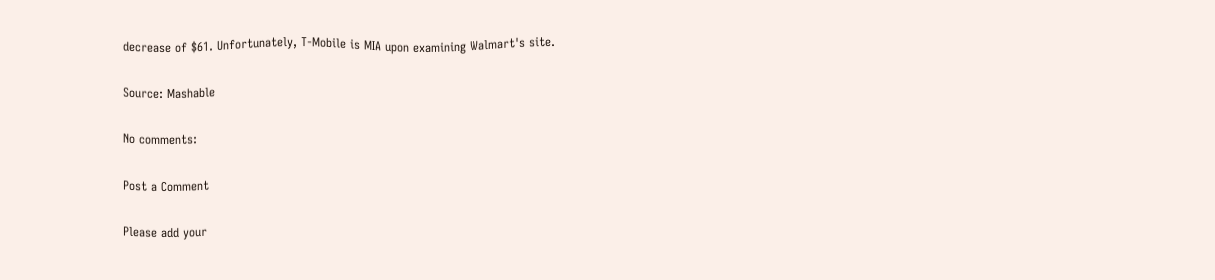decrease of $61. Unfortunately, T-Mobile is MIA upon examining Walmart's site.

Source: Mashable

No comments:

Post a Comment

Please add your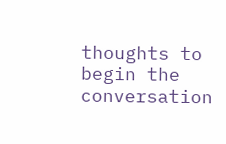thoughts to begin the conversation